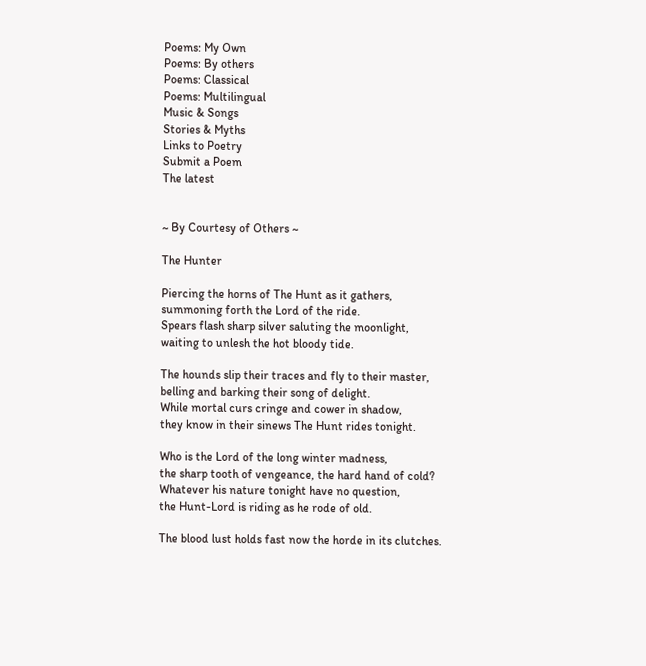Poems: My Own
Poems: By others
Poems: Classical
Poems: Multilingual
Music & Songs
Stories & Myths
Links to Poetry
Submit a Poem
The latest


~ By Courtesy of Others ~

The Hunter

Piercing the horns of The Hunt as it gathers,
summoning forth the Lord of the ride.
Spears flash sharp silver saluting the moonlight,
waiting to unlesh the hot bloody tide.

The hounds slip their traces and fly to their master,
belling and barking their song of delight.
While mortal curs cringe and cower in shadow,
they know in their sinews The Hunt rides tonight.

Who is the Lord of the long winter madness,
the sharp tooth of vengeance, the hard hand of cold?
Whatever his nature tonight have no question,
the Hunt-Lord is riding as he rode of old.

The blood lust holds fast now the horde in its clutches.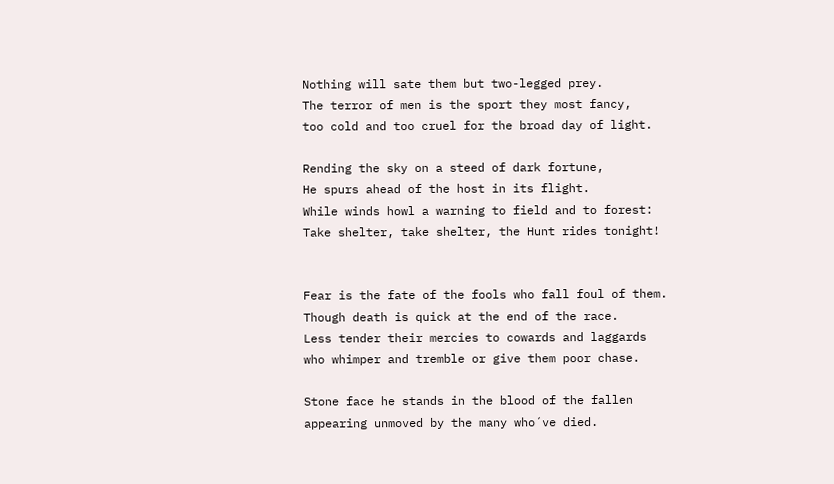Nothing will sate them but two-legged prey.
The terror of men is the sport they most fancy,
too cold and too cruel for the broad day of light.

Rending the sky on a steed of dark fortune,
He spurs ahead of the host in its flight.
While winds howl a warning to field and to forest:
Take shelter, take shelter, the Hunt rides tonight!


Fear is the fate of the fools who fall foul of them.
Though death is quick at the end of the race.
Less tender their mercies to cowards and laggards
who whimper and tremble or give them poor chase.

Stone face he stands in the blood of the fallen
appearing unmoved by the many who´ve died.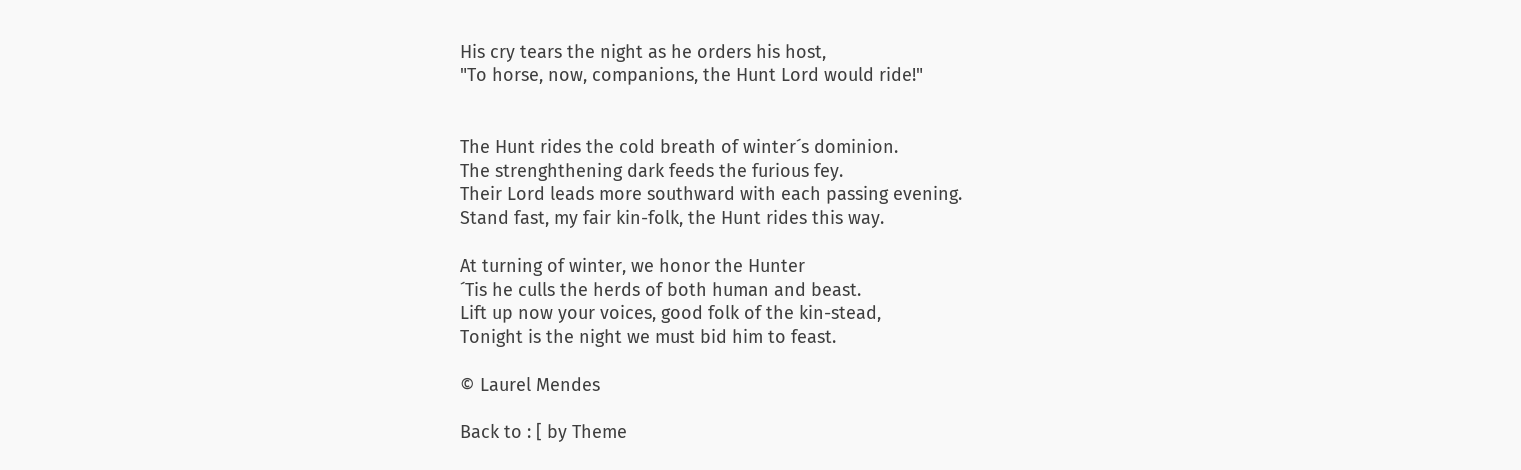His cry tears the night as he orders his host,
"To horse, now, companions, the Hunt Lord would ride!"


The Hunt rides the cold breath of winter´s dominion.
The strenghthening dark feeds the furious fey.
Their Lord leads more southward with each passing evening.
Stand fast, my fair kin-folk, the Hunt rides this way.

At turning of winter, we honor the Hunter
´Tis he culls the herds of both human and beast.
Lift up now your voices, good folk of the kin-stead,
Tonight is the night we must bid him to feast.

© Laurel Mendes

Back to : [ by Theme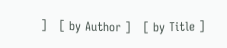]   [ by Author ]   [ by Title ]